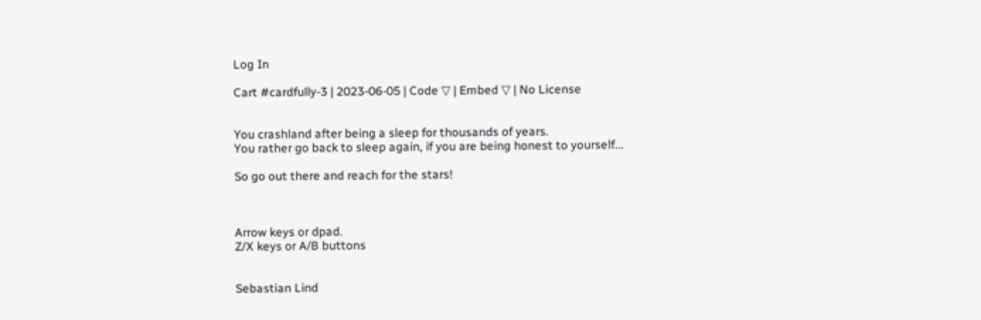Log In

Cart #cardfully-3 | 2023-06-05 | Code ▽ | Embed ▽ | No License


You crashland after being a sleep for thousands of years.
You rather go back to sleep again, if you are being honest to yourself...

So go out there and reach for the stars!



Arrow keys or dpad.
Z/X keys or A/B buttons


Sebastian Lind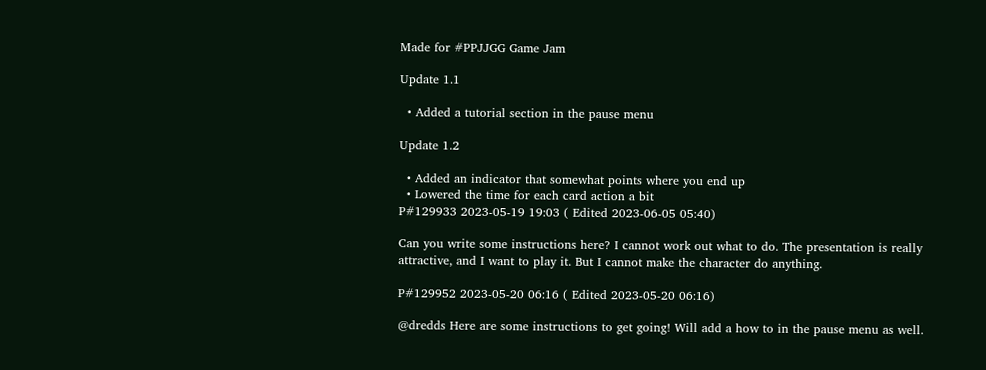Made for #PPJJGG Game Jam

Update 1.1

  • Added a tutorial section in the pause menu

Update 1.2

  • Added an indicator that somewhat points where you end up
  • Lowered the time for each card action a bit
P#129933 2023-05-19 19:03 ( Edited 2023-06-05 05:40)

Can you write some instructions here? I cannot work out what to do. The presentation is really attractive, and I want to play it. But I cannot make the character do anything.

P#129952 2023-05-20 06:16 ( Edited 2023-05-20 06:16)

@dredds Here are some instructions to get going! Will add a how to in the pause menu as well.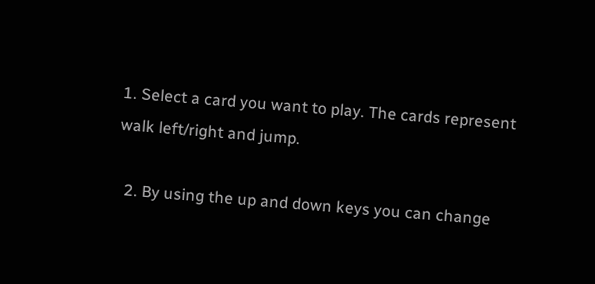1. Select a card you want to play. The cards represent walk left/right and jump.

  2. By using the up and down keys you can change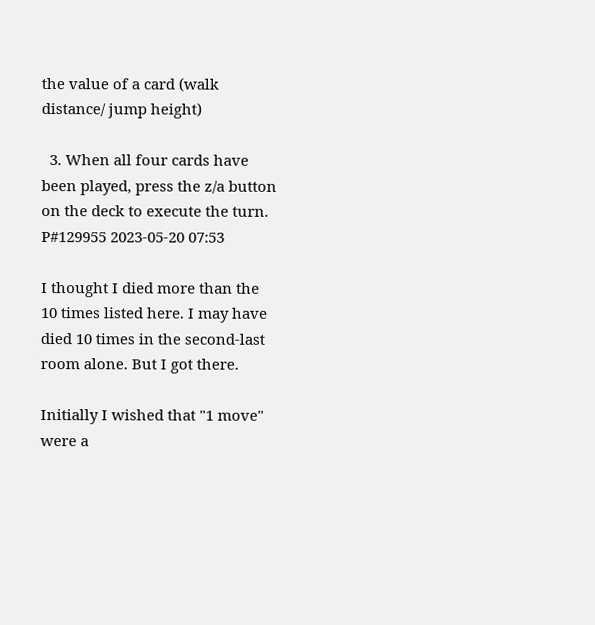the value of a card (walk distance/ jump height)

  3. When all four cards have been played, press the z/a button on the deck to execute the turn.
P#129955 2023-05-20 07:53

I thought I died more than the 10 times listed here. I may have died 10 times in the second-last room alone. But I got there.

Initially I wished that "1 move" were a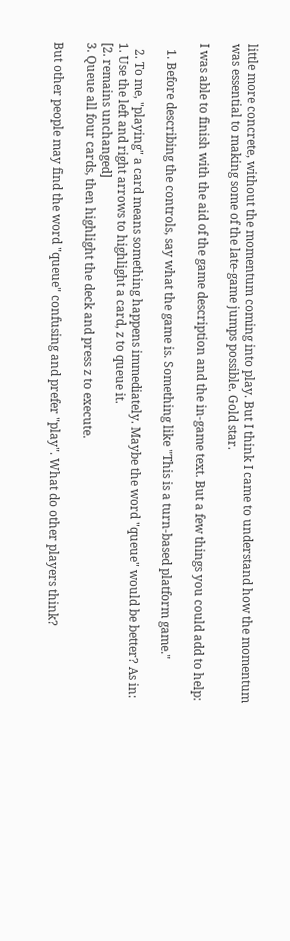little more concrete, without the momentum coming into play. But I think I came to understand how the momentum was essential to making some of the late-game jumps possible. Gold star.

I was able to finish with the aid of the game description and the in-game text. But a few things you could add to help:

  1. Before describing the controls, say what the game is. Something like "This is a turn-based platform game."

  2. To me, "playing" a card means something happens immediately. Maybe the word "queue" would be better? As in:
1. Use the left and right arrows to highlight a card, z to queue it.
[2. remains unchanged]
3. Queue all four cards, then highlight the deck and press z to execute.

But other people may find the word "queue" confusing and prefer "play". What do other players think?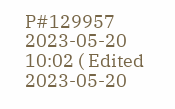P#129957 2023-05-20 10:02 ( Edited 2023-05-20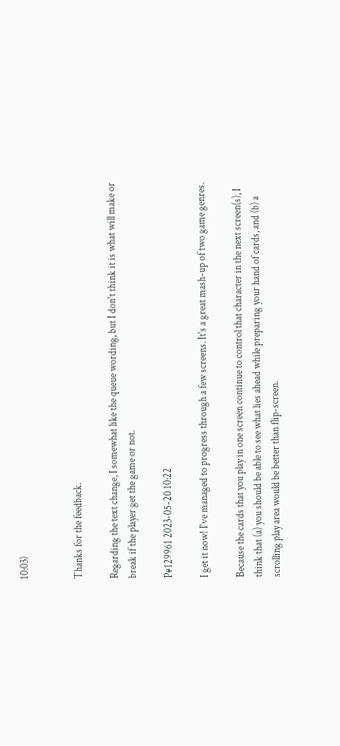10:03)


Thanks for the feedback.

Regarding the text change, I somewhat like the queue wording, but I don't think it is what will make or break if the player get the game or not.

P#129961 2023-05-20 10:22

I get it now! I've managed to progress through a few screens. It's a great mash-up of two game genres.

Because the cards that you play in one screen continue to control that character in the next screen(s), I think that (a) you should be able to see what lies ahead while preparing your hand of cards, and (b) a scrolling play area would be better than flip-screen.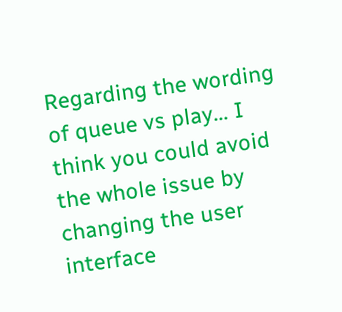Regarding the wording of queue vs play... I think you could avoid the whole issue by changing the user interface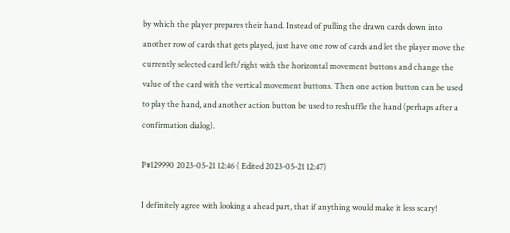by which the player prepares their hand. Instead of pulling the drawn cards down into another row of cards that gets played, just have one row of cards and let the player move the currently selected card left/right with the horizontal movement buttons and change the value of the card with the vertical movement buttons. Then one action button can be used to play the hand, and another action button be used to reshuffle the hand (perhaps after a confirmation dialog).

P#129990 2023-05-21 12:46 ( Edited 2023-05-21 12:47)

I definitely agree with looking a ahead part, that if anything would make it less scary!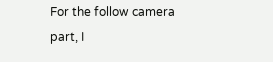For the follow camera part, I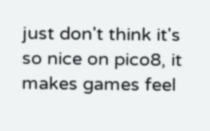just don't think it's so nice on pico8, it makes games feel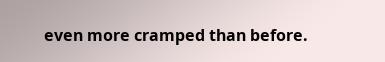even more cramped than before.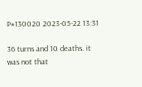P#130020 2023-05-22 13:31

36 turns and 10 deaths. it was not that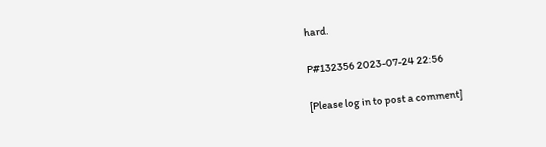hard.

P#132356 2023-07-24 22:56

[Please log in to post a comment]